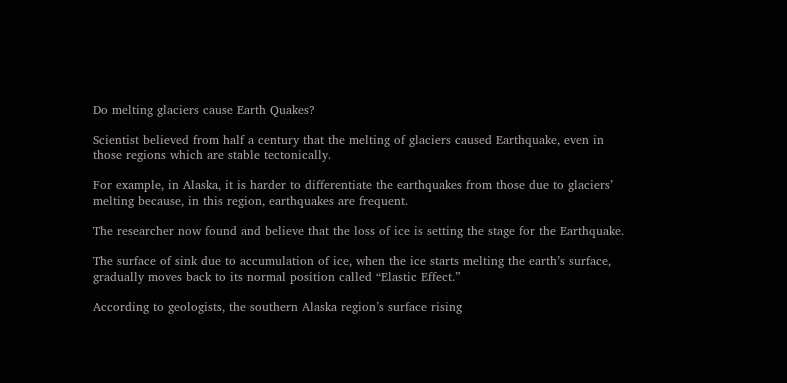Do melting glaciers cause Earth Quakes?

Scientist believed from half a century that the melting of glaciers caused Earthquake, even in those regions which are stable tectonically.

For example, in Alaska, it is harder to differentiate the earthquakes from those due to glaciers’ melting because, in this region, earthquakes are frequent.

The researcher now found and believe that the loss of ice is setting the stage for the Earthquake.

The surface of sink due to accumulation of ice, when the ice starts melting the earth’s surface, gradually moves back to its normal position called “Elastic Effect.”

According to geologists, the southern Alaska region’s surface rising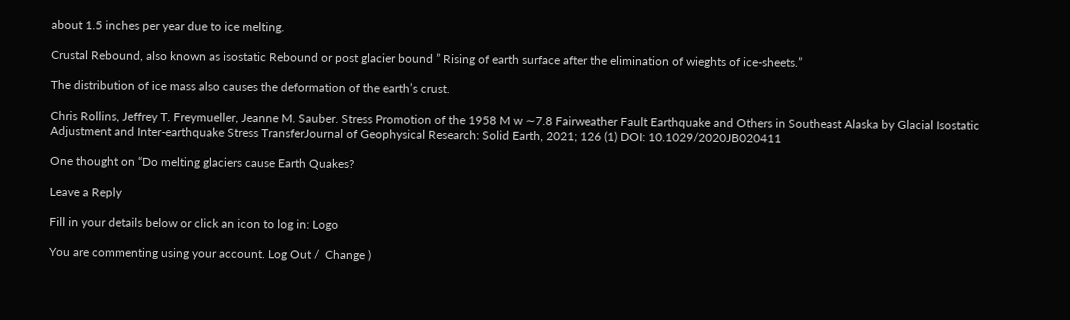about 1.5 inches per year due to ice melting.

Crustal Rebound, also known as isostatic Rebound or post glacier bound ” Rising of earth surface after the elimination of wieghts of ice-sheets.”

The distribution of ice mass also causes the deformation of the earth’s crust.

Chris Rollins, Jeffrey T. Freymueller, Jeanne M. Sauber. Stress Promotion of the 1958 M w ∼7.8 Fairweather Fault Earthquake and Others in Southeast Alaska by Glacial Isostatic Adjustment and Inter‐earthquake Stress TransferJournal of Geophysical Research: Solid Earth, 2021; 126 (1) DOI: 10.1029/2020JB020411

One thought on “Do melting glaciers cause Earth Quakes?

Leave a Reply

Fill in your details below or click an icon to log in: Logo

You are commenting using your account. Log Out /  Change )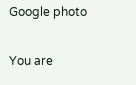Google photo

You are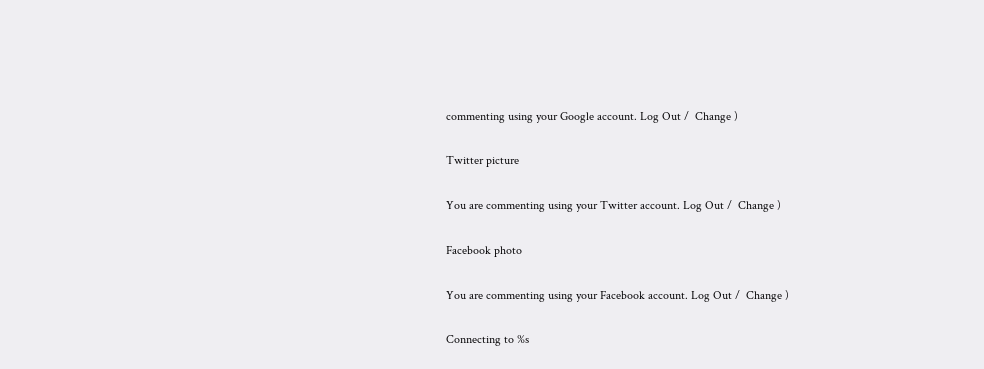commenting using your Google account. Log Out /  Change )

Twitter picture

You are commenting using your Twitter account. Log Out /  Change )

Facebook photo

You are commenting using your Facebook account. Log Out /  Change )

Connecting to %s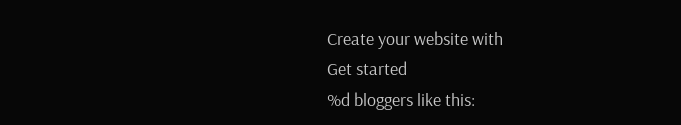Create your website with
Get started
%d bloggers like this: